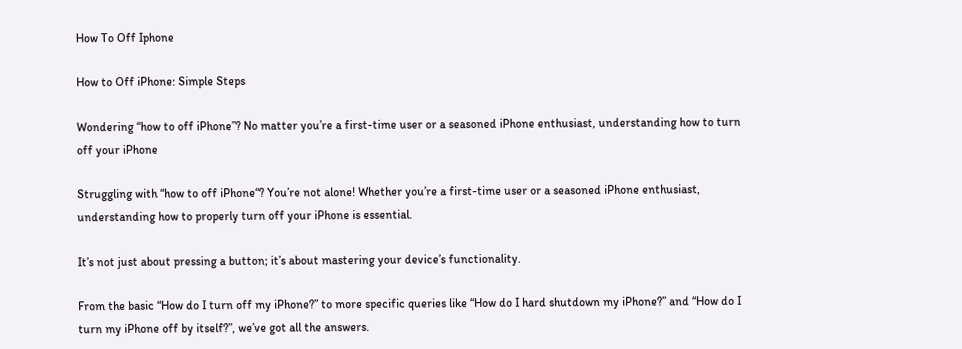How To Off Iphone

How to Off iPhone: Simple Steps

Wondering “how to off iPhone”? No matter you’re a first-time user or a seasoned iPhone enthusiast, understanding how to turn off your iPhone

Struggling with “how to off iPhone“? You’re not alone! Whether you’re a first-time user or a seasoned iPhone enthusiast, understanding how to properly turn off your iPhone is essential.

It’s not just about pressing a button; it’s about mastering your device’s functionality.

From the basic “How do I turn off my iPhone?” to more specific queries like “How do I hard shutdown my iPhone?” and “How do I turn my iPhone off by itself?”, we’ve got all the answers.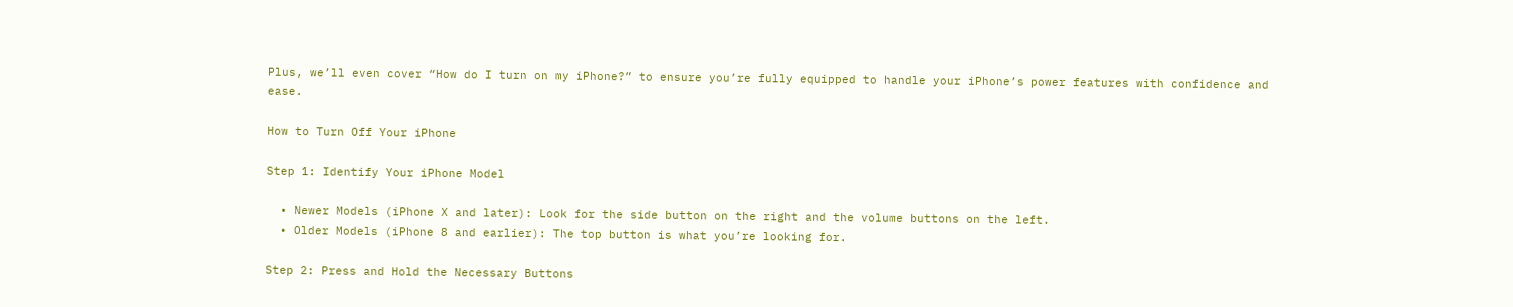Plus, we’ll even cover “How do I turn on my iPhone?” to ensure you’re fully equipped to handle your iPhone’s power features with confidence and ease.

How to Turn Off Your iPhone

Step 1: Identify Your iPhone Model

  • Newer Models (iPhone X and later): Look for the side button on the right and the volume buttons on the left.
  • Older Models (iPhone 8 and earlier): The top button is what you’re looking for.

Step 2: Press and Hold the Necessary Buttons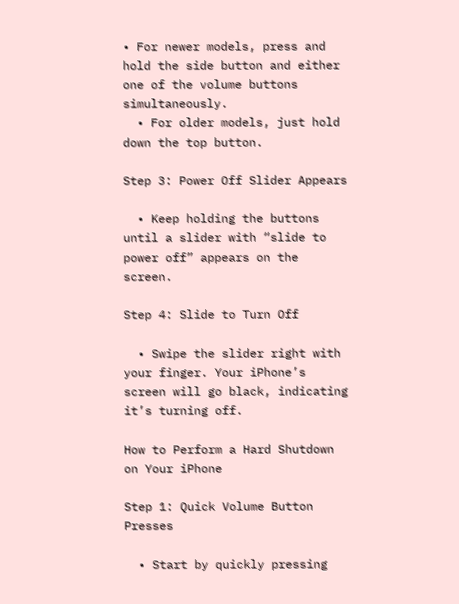• For newer models, press and hold the side button and either one of the volume buttons simultaneously.
  • For older models, just hold down the top button.

Step 3: Power Off Slider Appears

  • Keep holding the buttons until a slider with “slide to power off” appears on the screen.

Step 4: Slide to Turn Off

  • Swipe the slider right with your finger. Your iPhone’s screen will go black, indicating it’s turning off.

How to Perform a Hard Shutdown on Your iPhone

Step 1: Quick Volume Button Presses

  • Start by quickly pressing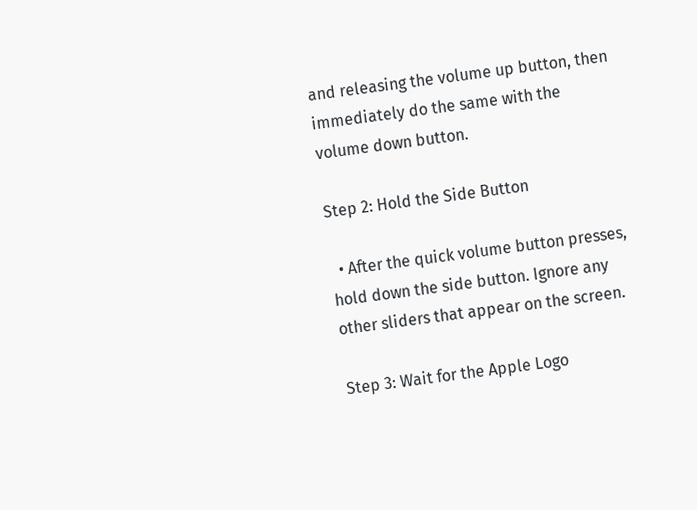and releasing the volume up button, then immediately do the same with the volume down button.

Step 2: Hold the Side Button

  • After the quick volume button presses, hold down the side button. Ignore any other sliders that appear on the screen.

Step 3: Wait for the Apple Logo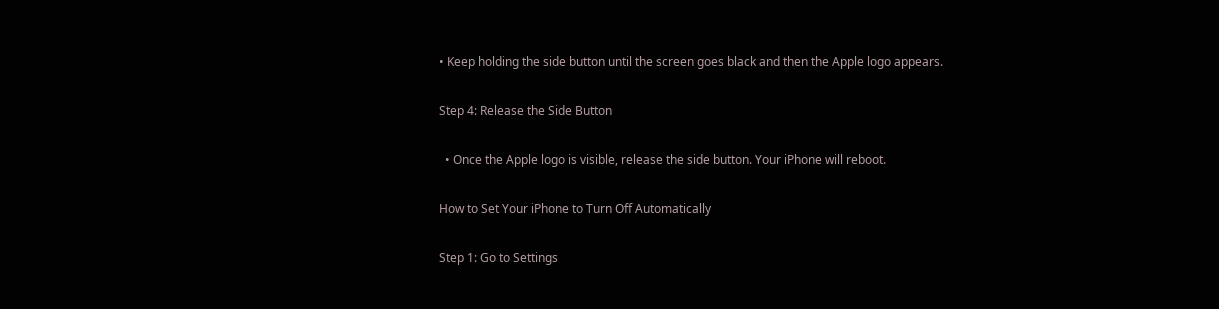• Keep holding the side button until the screen goes black and then the Apple logo appears.

Step 4: Release the Side Button

  • Once the Apple logo is visible, release the side button. Your iPhone will reboot.

How to Set Your iPhone to Turn Off Automatically

Step 1: Go to Settings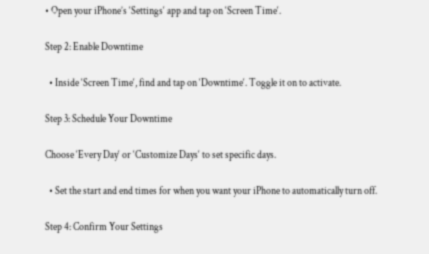• Open your iPhone’s ‘Settings‘ app and tap on ‘Screen Time‘.

Step 2: Enable Downtime

  • Inside ‘Screen Time‘, find and tap on ‘Downtime‘. Toggle it on to activate.

Step 3: Schedule Your Downtime

Choose ‘Every Day‘ or ‘Customize Days‘ to set specific days.

  • Set the start and end times for when you want your iPhone to automatically turn off.

Step 4: Confirm Your Settings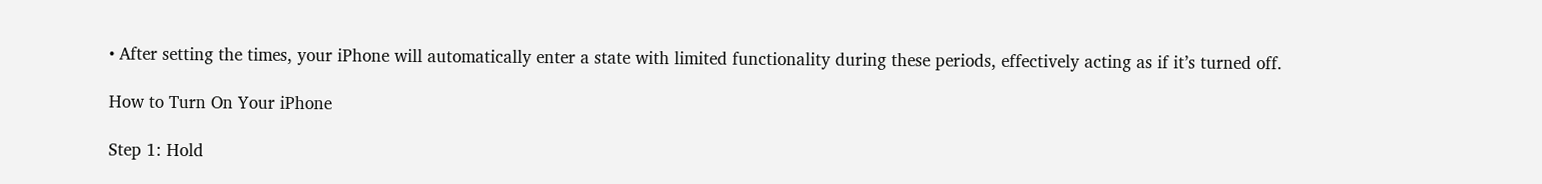• After setting the times, your iPhone will automatically enter a state with limited functionality during these periods, effectively acting as if it’s turned off.

How to Turn On Your iPhone

Step 1: Hold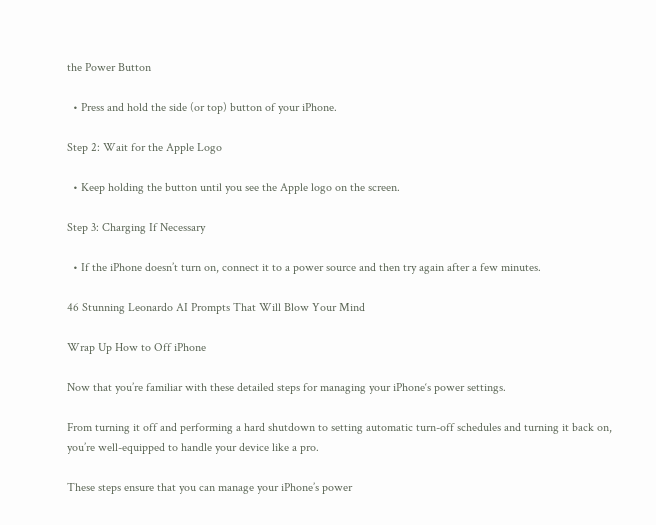the Power Button

  • Press and hold the side (or top) button of your iPhone.

Step 2: Wait for the Apple Logo

  • Keep holding the button until you see the Apple logo on the screen.

Step 3: Charging If Necessary

  • If the iPhone doesn’t turn on, connect it to a power source and then try again after a few minutes.

46 Stunning Leonardo AI Prompts That Will Blow Your Mind

Wrap Up How to Off iPhone

Now that you’re familiar with these detailed steps for managing your iPhone‘s power settings.

From turning it off and performing a hard shutdown to setting automatic turn-off schedules and turning it back on, you’re well-equipped to handle your device like a pro.

These steps ensure that you can manage your iPhone’s power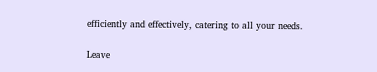efficiently and effectively, catering to all your needs.

Leave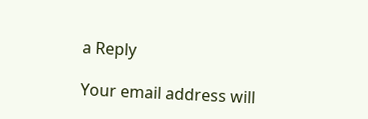a Reply

Your email address will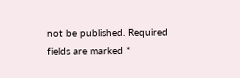not be published. Required fields are marked *